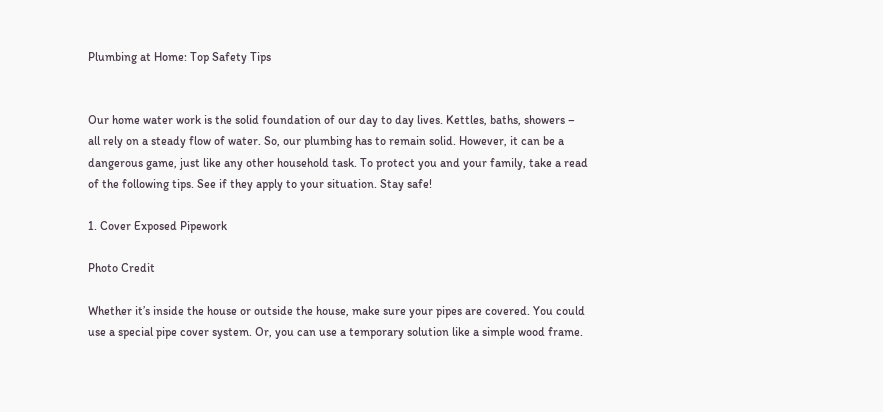Plumbing at Home: Top Safety Tips


Our home water work is the solid foundation of our day to day lives. Kettles, baths, showers – all rely on a steady flow of water. So, our plumbing has to remain solid. However, it can be a dangerous game, just like any other household task. To protect you and your family, take a read of the following tips. See if they apply to your situation. Stay safe!

1. Cover Exposed Pipework

Photo Credit

Whether it’s inside the house or outside the house, make sure your pipes are covered. You could use a special pipe cover system. Or, you can use a temporary solution like a simple wood frame.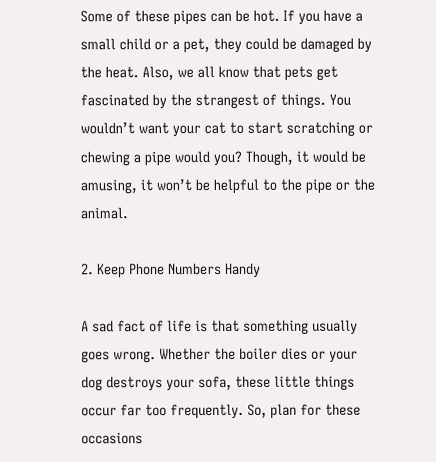Some of these pipes can be hot. If you have a small child or a pet, they could be damaged by the heat. Also, we all know that pets get fascinated by the strangest of things. You wouldn’t want your cat to start scratching or chewing a pipe would you? Though, it would be amusing, it won’t be helpful to the pipe or the animal.

2. Keep Phone Numbers Handy

A sad fact of life is that something usually goes wrong. Whether the boiler dies or your dog destroys your sofa, these little things occur far too frequently. So, plan for these occasions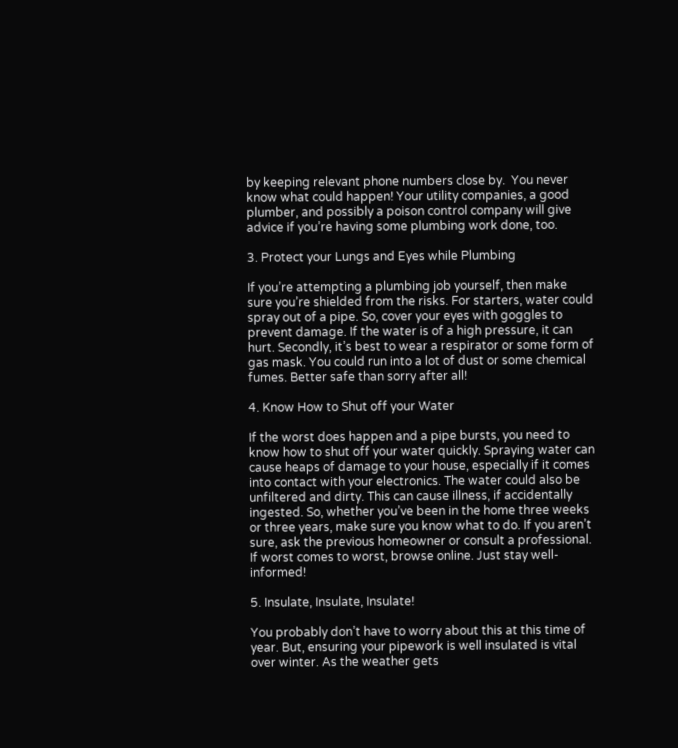by keeping relevant phone numbers close by.  You never know what could happen! Your utility companies, a good plumber, and possibly a poison control company will give advice if you’re having some plumbing work done, too.

3. Protect your Lungs and Eyes while Plumbing

If you’re attempting a plumbing job yourself, then make sure you’re shielded from the risks. For starters, water could spray out of a pipe. So, cover your eyes with goggles to prevent damage. If the water is of a high pressure, it can hurt. Secondly, it’s best to wear a respirator or some form of gas mask. You could run into a lot of dust or some chemical fumes. Better safe than sorry after all!

4. Know How to Shut off your Water

If the worst does happen and a pipe bursts, you need to know how to shut off your water quickly. Spraying water can cause heaps of damage to your house, especially if it comes into contact with your electronics. The water could also be unfiltered and dirty. This can cause illness, if accidentally ingested. So, whether you’ve been in the home three weeks or three years, make sure you know what to do. If you aren’t sure, ask the previous homeowner or consult a professional. If worst comes to worst, browse online. Just stay well-informed!

5. Insulate, Insulate, Insulate!

You probably don’t have to worry about this at this time of year. But, ensuring your pipework is well insulated is vital over winter. As the weather gets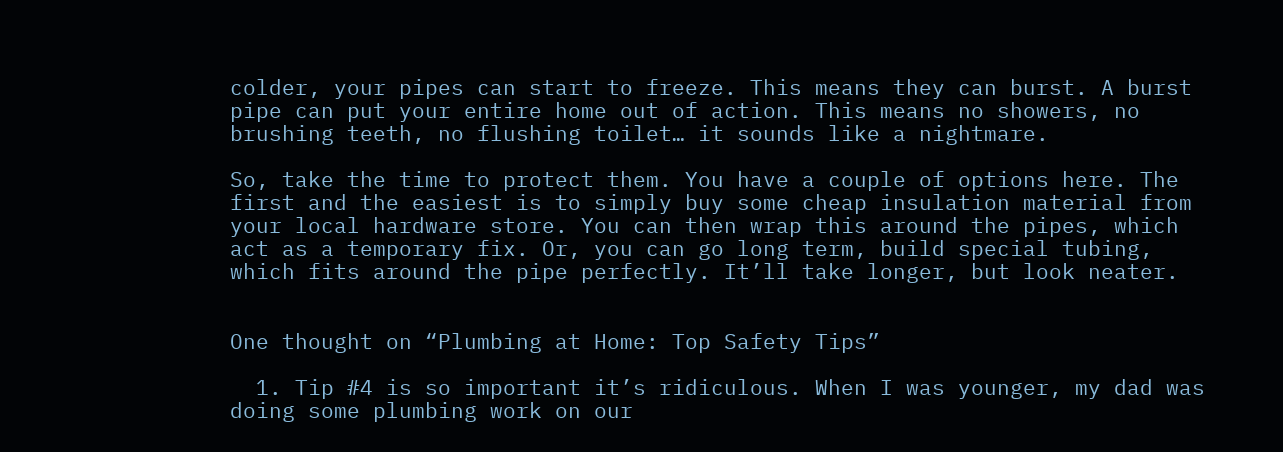colder, your pipes can start to freeze. This means they can burst. A burst pipe can put your entire home out of action. This means no showers, no brushing teeth, no flushing toilet… it sounds like a nightmare.

So, take the time to protect them. You have a couple of options here. The first and the easiest is to simply buy some cheap insulation material from your local hardware store. You can then wrap this around the pipes, which act as a temporary fix. Or, you can go long term, build special tubing, which fits around the pipe perfectly. It’ll take longer, but look neater.


One thought on “Plumbing at Home: Top Safety Tips”

  1. Tip #4 is so important it’s ridiculous. When I was younger, my dad was doing some plumbing work on our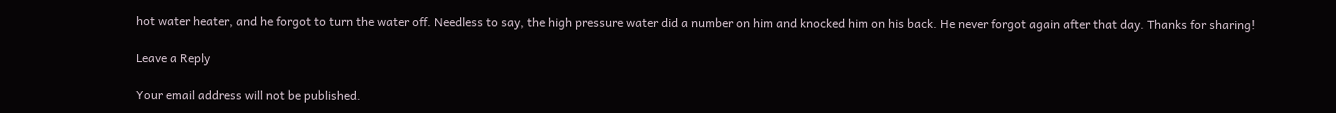hot water heater, and he forgot to turn the water off. Needless to say, the high pressure water did a number on him and knocked him on his back. He never forgot again after that day. Thanks for sharing!

Leave a Reply

Your email address will not be published.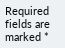Required fields are marked *